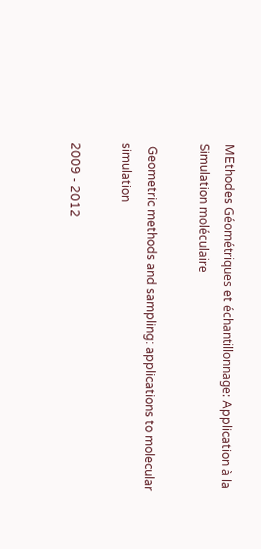MEthodes Géométriques et échantillonnage: Application à la Simulation moléculaire

 Geometric methods and sampling: applications to molecular simulation

2009 - 2012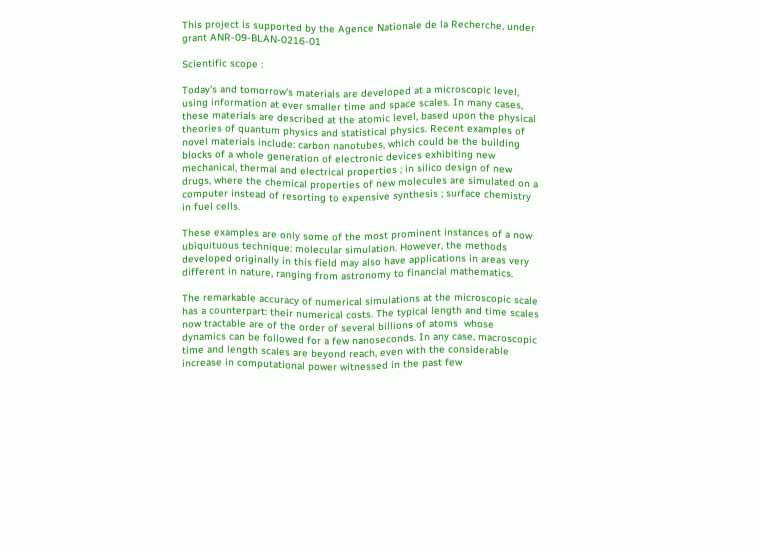This project is supported by the Agence Nationale de la Recherche, under grant ANR-09-BLAN-0216-01

Scientific scope :

Today's and tomorrow's materials are developed at a microscopic level, using information at ever smaller time and space scales. In many cases, these materials are described at the atomic level, based upon the physical theories of quantum physics and statistical physics. Recent examples of novel materials include: carbon nanotubes, which could be the building blocks of a whole generation of electronic devices exhibiting new mechanical, thermal and electrical properties ; in silico design of new drugs, where the chemical properties of new molecules are simulated on a computer instead of resorting to expensive synthesis ; surface chemistry in fuel cells.

These examples are only some of the most prominent instances of a now ubiquituous technique: molecular simulation. However, the methods developed originally in this field may also have applications in areas very different in nature, ranging from astronomy to financial mathematics.

The remarkable accuracy of numerical simulations at the microscopic scale has a counterpart: their numerical costs. The typical length and time scales now tractable are of the order of several billions of atoms  whose dynamics can be followed for a few nanoseconds. In any case, macroscopic time and length scales are beyond reach, even with the considerable increase in computational power witnessed in the past few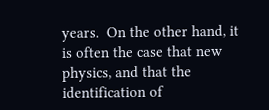years.  On the other hand, it is often the case that new physics, and that the identification of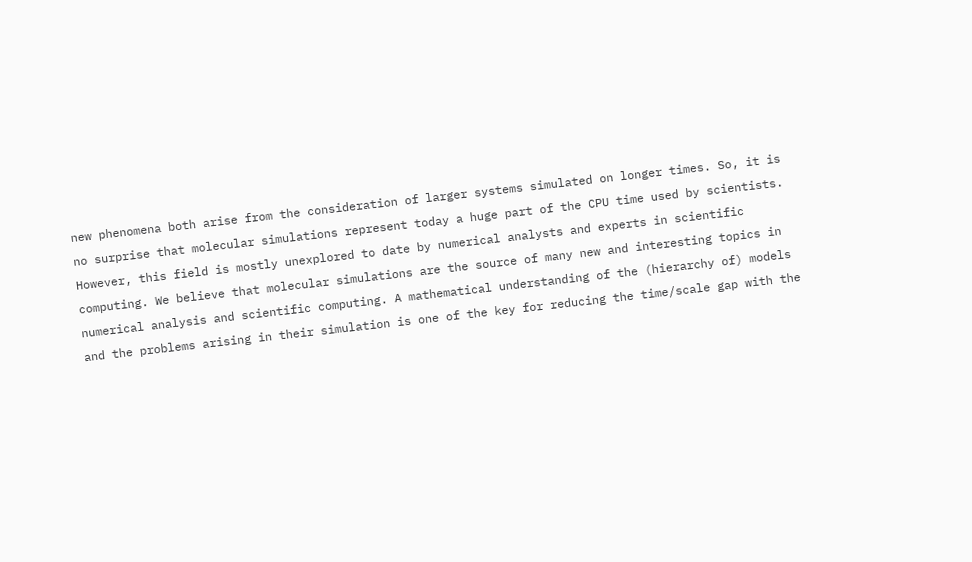new phenomena both arise from the consideration of larger systems simulated on longer times. So, it is no surprise that molecular simulations represent today a huge part of the CPU time used by scientists.
However, this field is mostly unexplored to date by numerical analysts and experts in scientific computing. We believe that molecular simulations are the source of many new and interesting topics in numerical analysis and scientific computing. A mathematical understanding of the (hierarchy of) models and the problems arising in their simulation is one of the key for reducing the time/scale gap with the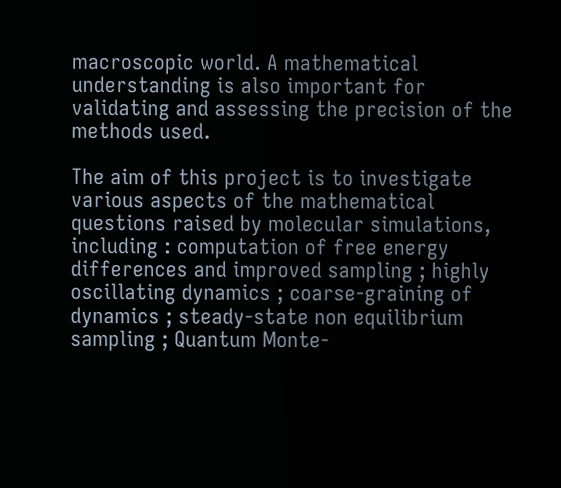macroscopic world. A mathematical understanding is also important for validating and assessing the precision of the methods used.

The aim of this project is to investigate various aspects of the mathematical questions raised by molecular simulations, including : computation of free energy differences and improved sampling ; highly oscillating dynamics ; coarse-graining of dynamics ; steady-state non equilibrium sampling ; Quantum Monte-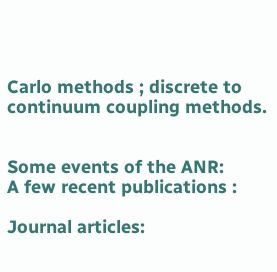Carlo methods ; discrete to continuum coupling methods.


Some events of the ANR:
A few recent publications :

Journal articles: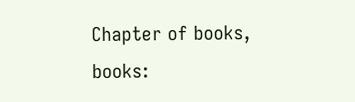Chapter of books, books: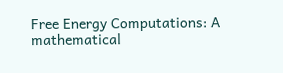Free Energy Computations: A mathematical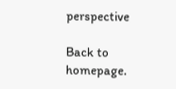perspective

Back to homepage.